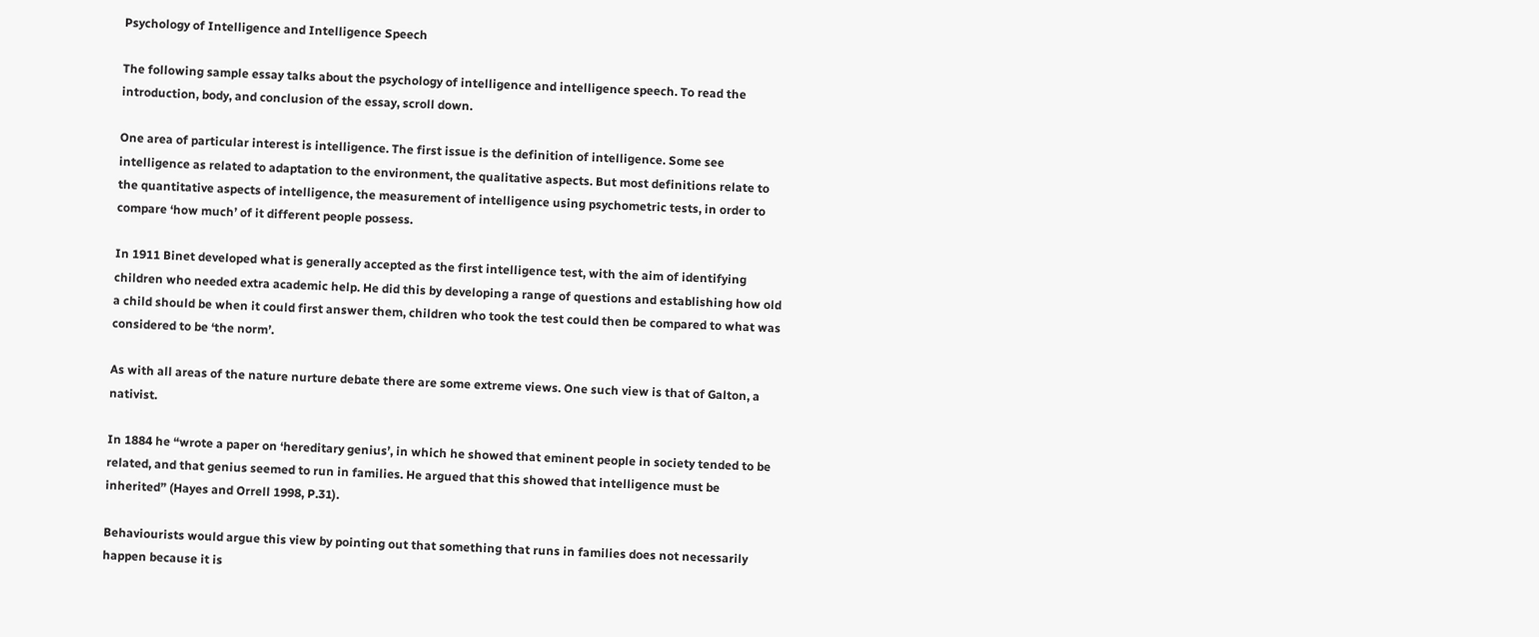Psychology of Intelligence and Intelligence Speech

The following sample essay talks about the psychology of intelligence and intelligence speech. To read the introduction, body, and conclusion of the essay, scroll down.

One area of particular interest is intelligence. The first issue is the definition of intelligence. Some see intelligence as related to adaptation to the environment, the qualitative aspects. But most definitions relate to the quantitative aspects of intelligence, the measurement of intelligence using psychometric tests, in order to compare ‘how much’ of it different people possess.

In 1911 Binet developed what is generally accepted as the first intelligence test, with the aim of identifying children who needed extra academic help. He did this by developing a range of questions and establishing how old a child should be when it could first answer them, children who took the test could then be compared to what was considered to be ‘the norm’.

As with all areas of the nature nurture debate there are some extreme views. One such view is that of Galton, a nativist.

In 1884 he “wrote a paper on ‘hereditary genius’, in which he showed that eminent people in society tended to be related, and that genius seemed to run in families. He argued that this showed that intelligence must be inherited” (Hayes and Orrell 1998, P.31).

Behaviourists would argue this view by pointing out that something that runs in families does not necessarily happen because it is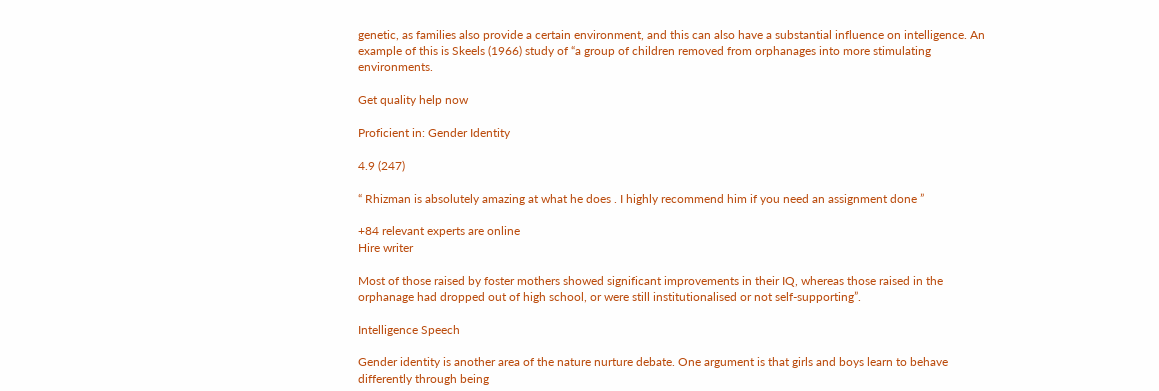genetic, as families also provide a certain environment, and this can also have a substantial influence on intelligence. An example of this is Skeels (1966) study of “a group of children removed from orphanages into more stimulating environments.

Get quality help now

Proficient in: Gender Identity

4.9 (247)

“ Rhizman is absolutely amazing at what he does . I highly recommend him if you need an assignment done ”

+84 relevant experts are online
Hire writer

Most of those raised by foster mothers showed significant improvements in their IQ, whereas those raised in the orphanage had dropped out of high school, or were still institutionalised or not self-supporting”.

Intelligence Speech

Gender identity is another area of the nature nurture debate. One argument is that girls and boys learn to behave differently through being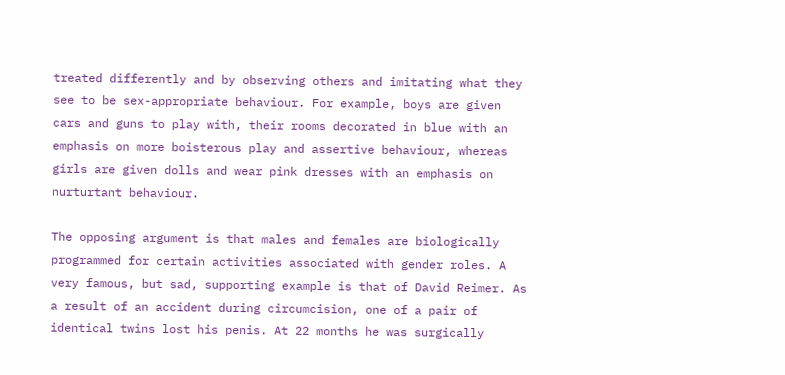treated differently and by observing others and imitating what they see to be sex-appropriate behaviour. For example, boys are given cars and guns to play with, their rooms decorated in blue with an emphasis on more boisterous play and assertive behaviour, whereas girls are given dolls and wear pink dresses with an emphasis on nurturtant behaviour.

The opposing argument is that males and females are biologically programmed for certain activities associated with gender roles. A very famous, but sad, supporting example is that of David Reimer. As a result of an accident during circumcision, one of a pair of identical twins lost his penis. At 22 months he was surgically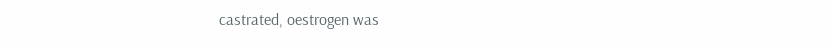castrated, oestrogen was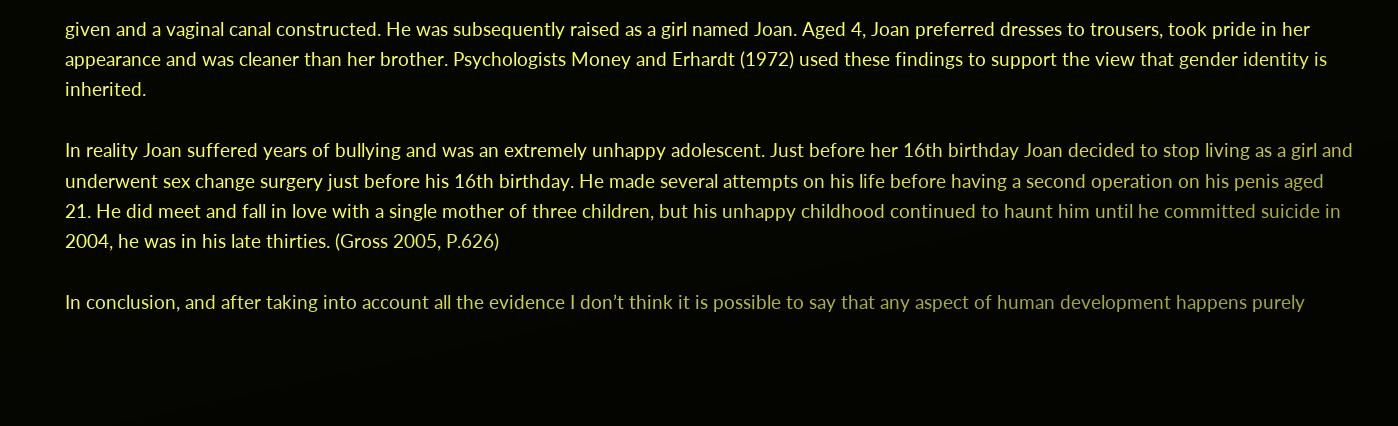given and a vaginal canal constructed. He was subsequently raised as a girl named Joan. Aged 4, Joan preferred dresses to trousers, took pride in her appearance and was cleaner than her brother. Psychologists Money and Erhardt (1972) used these findings to support the view that gender identity is inherited.

In reality Joan suffered years of bullying and was an extremely unhappy adolescent. Just before her 16th birthday Joan decided to stop living as a girl and underwent sex change surgery just before his 16th birthday. He made several attempts on his life before having a second operation on his penis aged 21. He did meet and fall in love with a single mother of three children, but his unhappy childhood continued to haunt him until he committed suicide in 2004, he was in his late thirties. (Gross 2005, P.626)

In conclusion, and after taking into account all the evidence I don’t think it is possible to say that any aspect of human development happens purely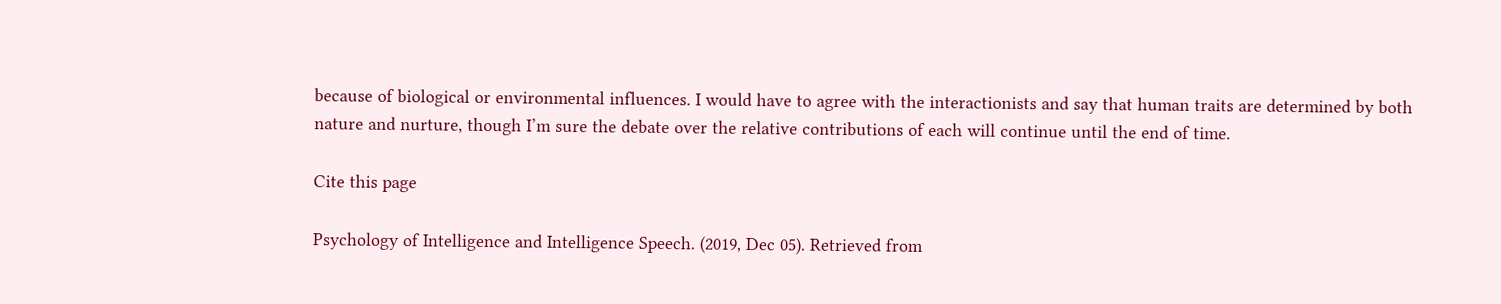because of biological or environmental influences. I would have to agree with the interactionists and say that human traits are determined by both nature and nurture, though I’m sure the debate over the relative contributions of each will continue until the end of time.

Cite this page

Psychology of Intelligence and Intelligence Speech. (2019, Dec 05). Retrieved from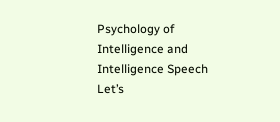Psychology of Intelligence and Intelligence Speech
Let’s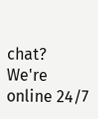chat?  We're online 24/7